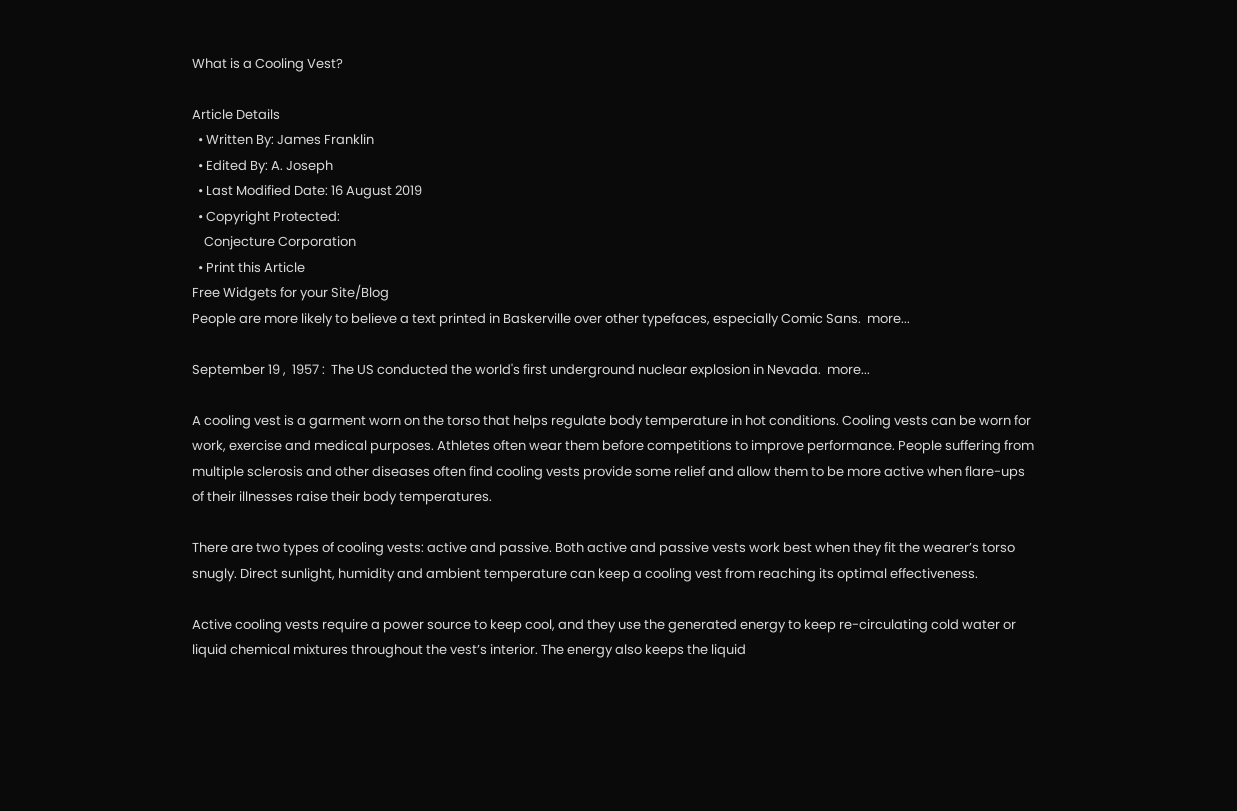What is a Cooling Vest?

Article Details
  • Written By: James Franklin
  • Edited By: A. Joseph
  • Last Modified Date: 16 August 2019
  • Copyright Protected:
    Conjecture Corporation
  • Print this Article
Free Widgets for your Site/Blog
People are more likely to believe a text printed in Baskerville over other typefaces, especially Comic Sans.  more...

September 19 ,  1957 :  The US conducted the world's first underground nuclear explosion in Nevada.  more...

A cooling vest is a garment worn on the torso that helps regulate body temperature in hot conditions. Cooling vests can be worn for work, exercise and medical purposes. Athletes often wear them before competitions to improve performance. People suffering from multiple sclerosis and other diseases often find cooling vests provide some relief and allow them to be more active when flare-ups of their illnesses raise their body temperatures.

There are two types of cooling vests: active and passive. Both active and passive vests work best when they fit the wearer’s torso snugly. Direct sunlight, humidity and ambient temperature can keep a cooling vest from reaching its optimal effectiveness.

Active cooling vests require a power source to keep cool, and they use the generated energy to keep re-circulating cold water or liquid chemical mixtures throughout the vest’s interior. The energy also keeps the liquid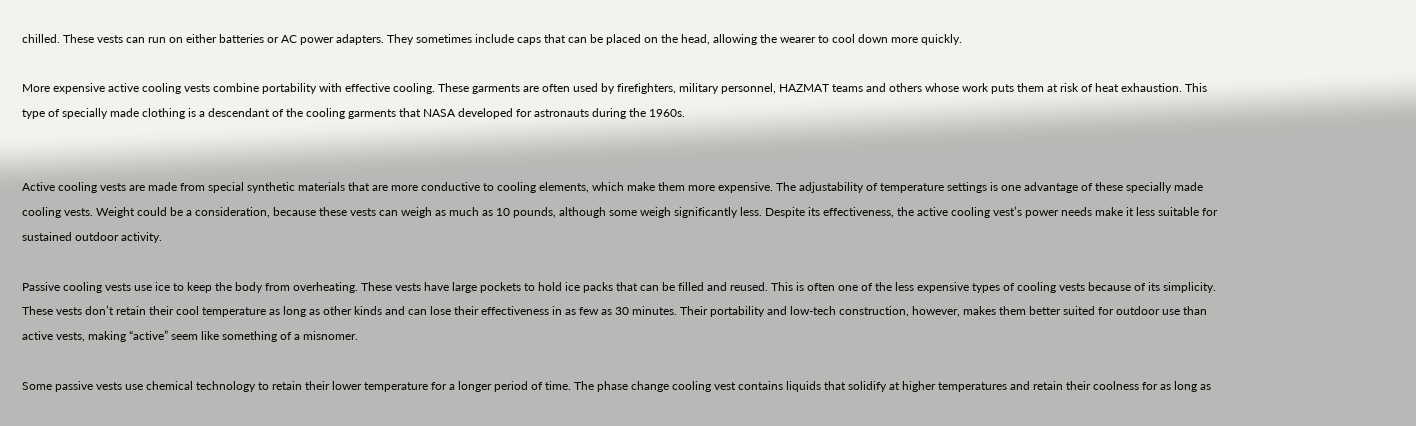chilled. These vests can run on either batteries or AC power adapters. They sometimes include caps that can be placed on the head, allowing the wearer to cool down more quickly.

More expensive active cooling vests combine portability with effective cooling. These garments are often used by firefighters, military personnel, HAZMAT teams and others whose work puts them at risk of heat exhaustion. This type of specially made clothing is a descendant of the cooling garments that NASA developed for astronauts during the 1960s.


Active cooling vests are made from special synthetic materials that are more conductive to cooling elements, which make them more expensive. The adjustability of temperature settings is one advantage of these specially made cooling vests. Weight could be a consideration, because these vests can weigh as much as 10 pounds, although some weigh significantly less. Despite its effectiveness, the active cooling vest’s power needs make it less suitable for sustained outdoor activity.

Passive cooling vests use ice to keep the body from overheating. These vests have large pockets to hold ice packs that can be filled and reused. This is often one of the less expensive types of cooling vests because of its simplicity. These vests don’t retain their cool temperature as long as other kinds and can lose their effectiveness in as few as 30 minutes. Their portability and low-tech construction, however, makes them better suited for outdoor use than active vests, making “active” seem like something of a misnomer.

Some passive vests use chemical technology to retain their lower temperature for a longer period of time. The phase change cooling vest contains liquids that solidify at higher temperatures and retain their coolness for as long as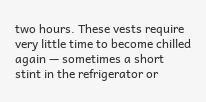two hours. These vests require very little time to become chilled again — sometimes a short stint in the refrigerator or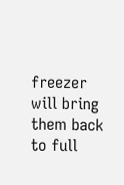freezer will bring them back to full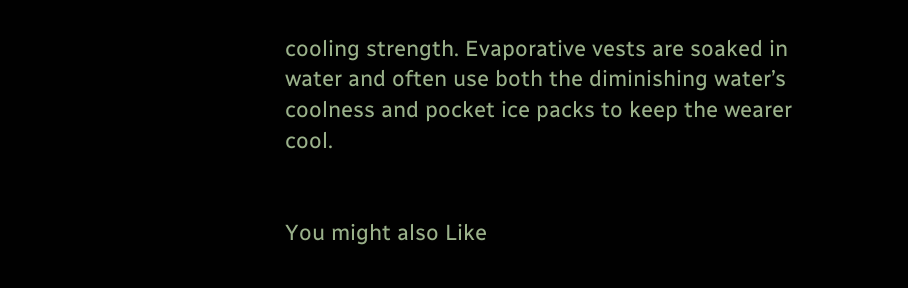cooling strength. Evaporative vests are soaked in water and often use both the diminishing water’s coolness and pocket ice packs to keep the wearer cool.


You might also Like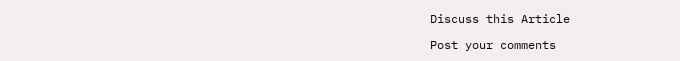Discuss this Article

Post your comments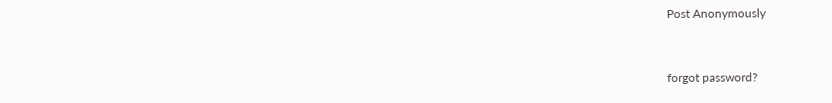Post Anonymously


forgot password?